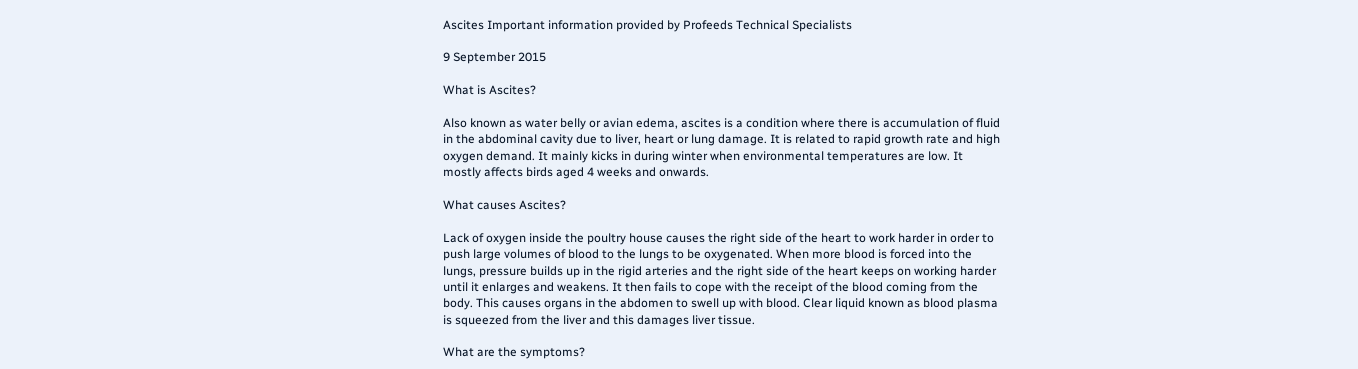Ascites Important information provided by Profeeds Technical Specialists

9 September 2015

What is Ascites?

Also known as water belly or avian edema, ascites is a condition where there is accumulation of fluid
in the abdominal cavity due to liver, heart or lung damage. It is related to rapid growth rate and high
oxygen demand. It mainly kicks in during winter when environmental temperatures are low. It
mostly affects birds aged 4 weeks and onwards.

What causes Ascites?

Lack of oxygen inside the poultry house causes the right side of the heart to work harder in order to
push large volumes of blood to the lungs to be oxygenated. When more blood is forced into the
lungs, pressure builds up in the rigid arteries and the right side of the heart keeps on working harder
until it enlarges and weakens. It then fails to cope with the receipt of the blood coming from the
body. This causes organs in the abdomen to swell up with blood. Clear liquid known as blood plasma
is squeezed from the liver and this damages liver tissue.

What are the symptoms?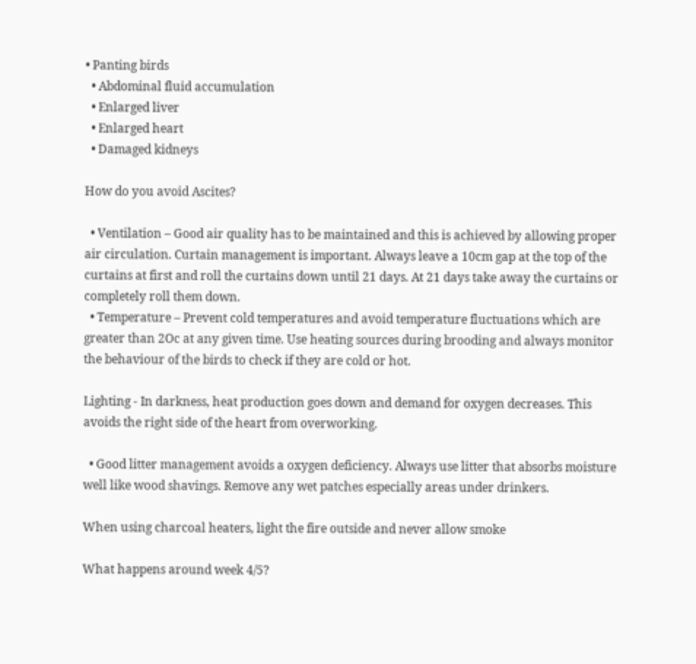• Panting birds
  • Abdominal fluid accumulation
  • Enlarged liver
  • Enlarged heart
  • Damaged kidneys

How do you avoid Ascites?

  • Ventilation – Good air quality has to be maintained and this is achieved by allowing proper air circulation. Curtain management is important. Always leave a 10cm gap at the top of the curtains at first and roll the curtains down until 21 days. At 21 days take away the curtains or completely roll them down.
  • Temperature – Prevent cold temperatures and avoid temperature fluctuations which are greater than 2Oc at any given time. Use heating sources during brooding and always monitor the behaviour of the birds to check if they are cold or hot.

Lighting - In darkness, heat production goes down and demand for oxygen decreases. This avoids the right side of the heart from overworking.

  • Good litter management avoids a oxygen deficiency. Always use litter that absorbs moisture well like wood shavings. Remove any wet patches especially areas under drinkers.

When using charcoal heaters, light the fire outside and never allow smoke

What happens around week 4/5?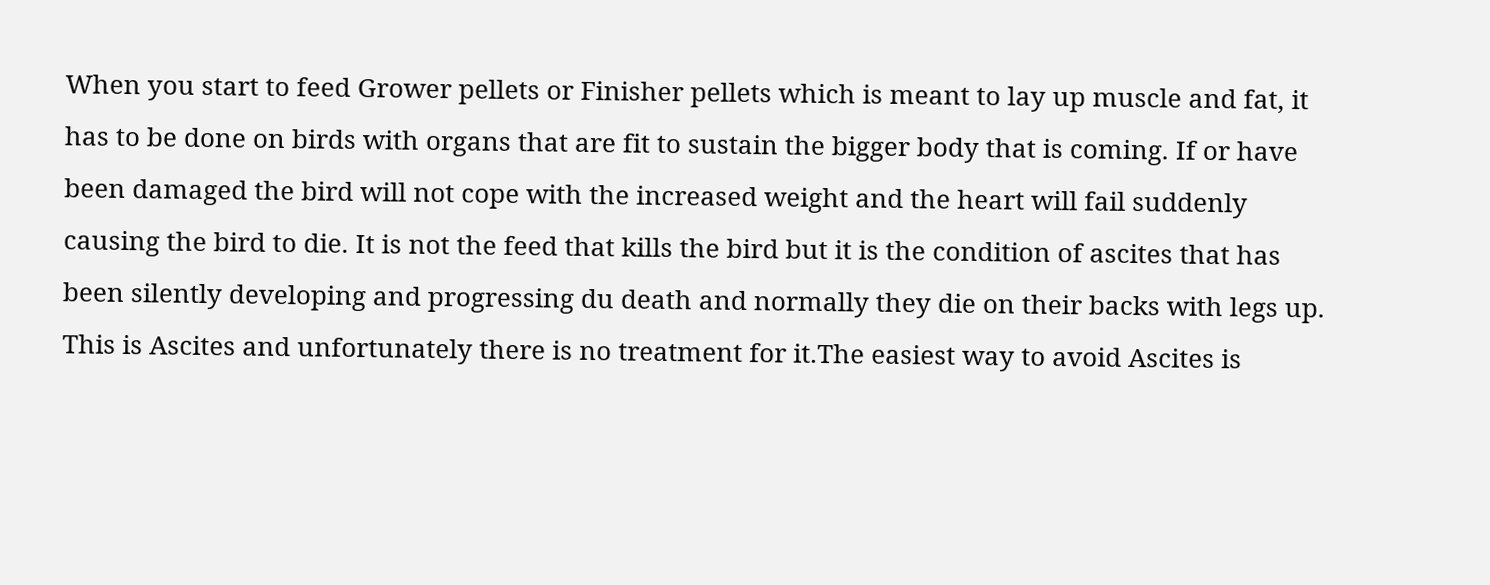When you start to feed Grower pellets or Finisher pellets which is meant to lay up muscle and fat, it has to be done on birds with organs that are fit to sustain the bigger body that is coming. If or have been damaged the bird will not cope with the increased weight and the heart will fail suddenly causing the bird to die. It is not the feed that kills the bird but it is the condition of ascites that has been silently developing and progressing du death and normally they die on their backs with legs up. This is Ascites and unfortunately there is no treatment for it.The easiest way to avoid Ascites is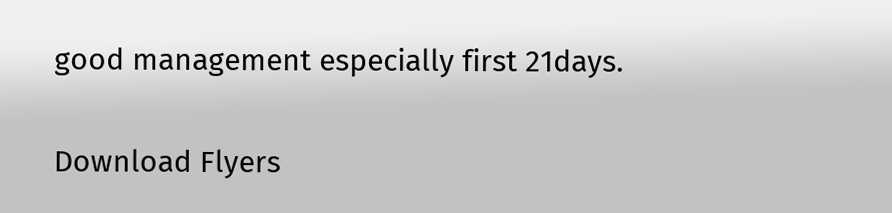good management especially first 21days.

Download Flyers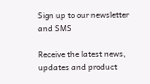Sign up to our newsletter and SMS

Receive the latest news, updates and product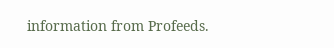information from Profeeds.